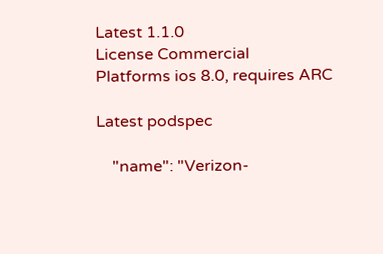Latest 1.1.0
License Commercial
Platforms ios 8.0, requires ARC

Latest podspec

    "name": "Verizon-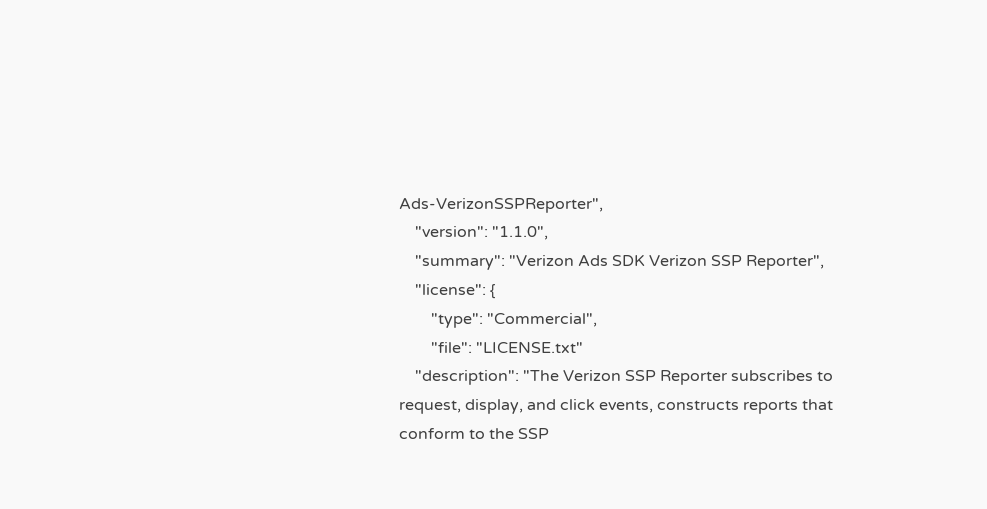Ads-VerizonSSPReporter",
    "version": "1.1.0",
    "summary": "Verizon Ads SDK Verizon SSP Reporter",
    "license": {
        "type": "Commercial",
        "file": "LICENSE.txt"
    "description": "The Verizon SSP Reporter subscribes to request, display, and click events, constructs reports that conform to the SSP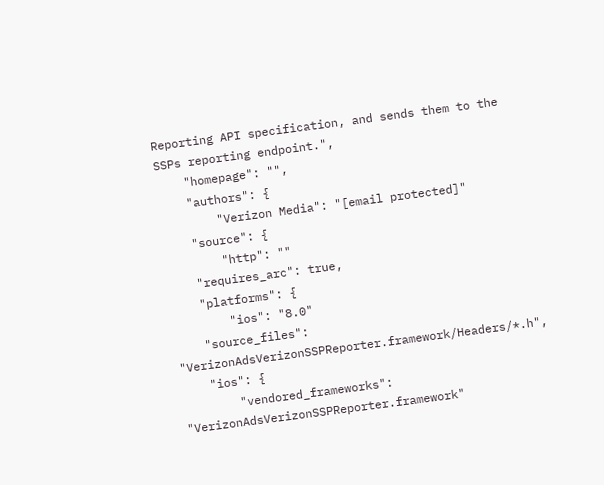Reporting API specification, and sends them to the SSPs reporting endpoint.",
    "homepage": "",
    "authors": {
        "Verizon Media": "[email protected]"
    "source": {
        "http": ""
    "requires_arc": true,
    "platforms": {
        "ios": "8.0"
    "source_files": "VerizonAdsVerizonSSPReporter.framework/Headers/*.h",
    "ios": {
        "vendored_frameworks": "VerizonAdsVerizonSSPReporter.framework"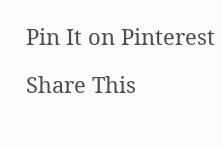Pin It on Pinterest

Share This